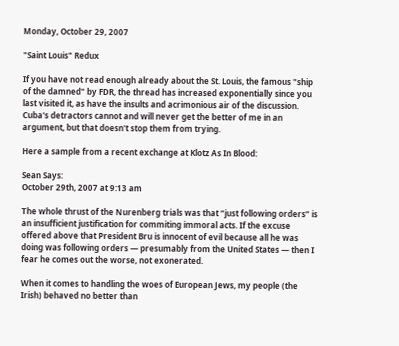Monday, October 29, 2007

"Saint Louis" Redux

If you have not read enough already about the St. Louis, the famous "ship of the damned" by FDR, the thread has increased exponentially since you last visited it, as have the insults and acrimonious air of the discussion. Cuba's detractors cannot and will never get the better of me in an argument, but that doesn't stop them from trying.

Here a sample from a recent exchange at Klotz As In Blood:

Sean Says:
October 29th, 2007 at 9:13 am

The whole thrust of the Nurenberg trials was that “just following orders” is an insufficient justification for commiting immoral acts. If the excuse offered above that President Bru is innocent of evil because all he was doing was following orders — presumably from the United States — then I fear he comes out the worse, not exonerated.

When it comes to handling the woes of European Jews, my people (the Irish) behaved no better than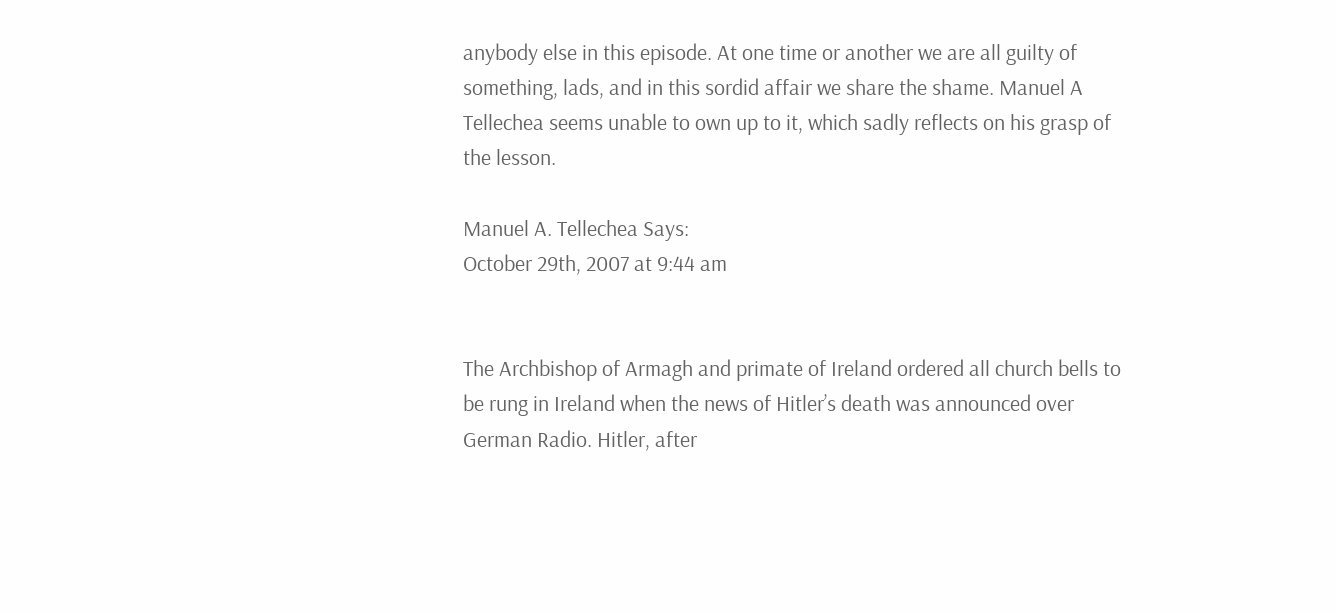anybody else in this episode. At one time or another we are all guilty of something, lads, and in this sordid affair we share the shame. Manuel A Tellechea seems unable to own up to it, which sadly reflects on his grasp of the lesson.

Manuel A. Tellechea Says:
October 29th, 2007 at 9:44 am


The Archbishop of Armagh and primate of Ireland ordered all church bells to be rung in Ireland when the news of Hitler’s death was announced over German Radio. Hitler, after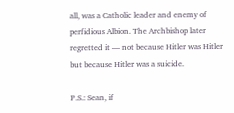all, was a Catholic leader and enemy of perfidious Albion. The Archbishop later regretted it — not because Hitler was Hitler but because Hitler was a suicide.

P.S.: Sean, if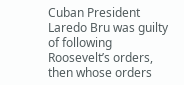Cuban President Laredo Bru was guilty of following Roosevelt’s orders, then whose orders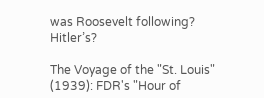was Roosevelt following? Hitler’s?

The Voyage of the "St. Louis" (1939): FDR's "Hour of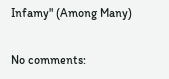Infamy" (Among Many)

No comments: